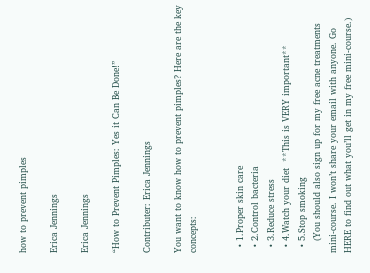how to prevent pimples

Erica Jennings

Erica Jennings

“How to Prevent Pimples: Yes it Can Be Done!”

Contributer: Erica Jennings

You want to know how to prevent pimples? Here are the key concepts:


  • 1.Proper skin care
  • 2.Control bacteria
  • 3.Reduce stress
  • 4.Watch your diet  **This is VERY important**
  • 5.Stop smoking
    (You should also sign up for my free acne treatments mini-course. I won’t share your email with anyone. Go HERE to find out what you’ll get in my free mini-course.)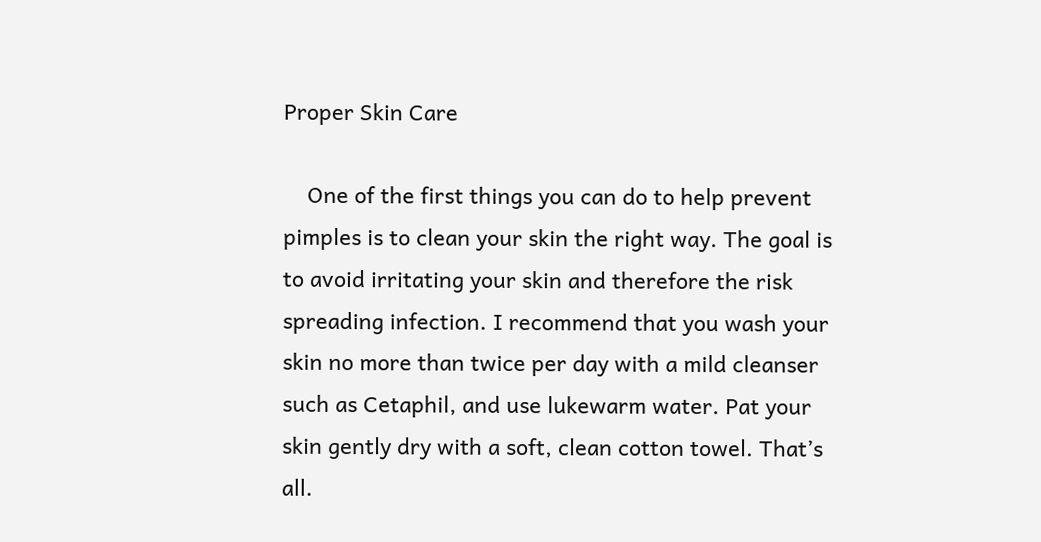Proper Skin Care

    One of the first things you can do to help prevent pimples is to clean your skin the right way. The goal is to avoid irritating your skin and therefore the risk spreading infection. I recommend that you wash your skin no more than twice per day with a mild cleanser such as Cetaphil, and use lukewarm water. Pat your skin gently dry with a soft, clean cotton towel. That’s all.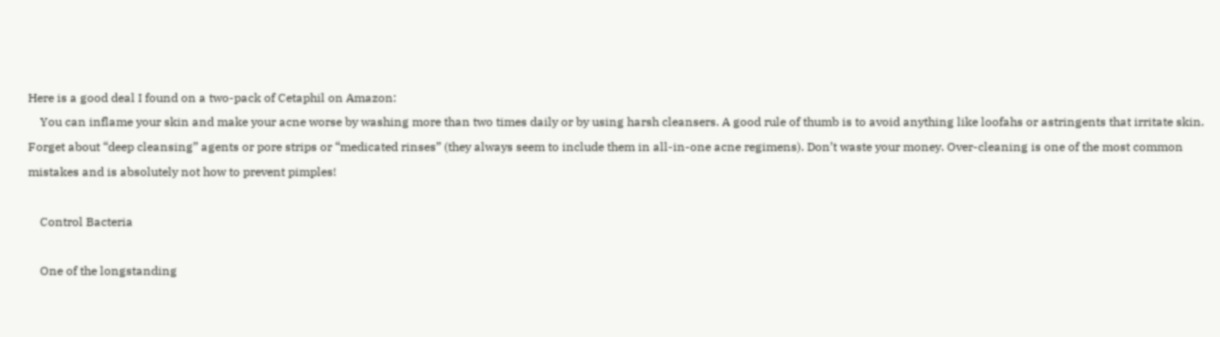Here is a good deal I found on a two-pack of Cetaphil on Amazon:
    You can inflame your skin and make your acne worse by washing more than two times daily or by using harsh cleansers. A good rule of thumb is to avoid anything like loofahs or astringents that irritate skin. Forget about “deep cleansing” agents or pore strips or “medicated rinses” (they always seem to include them in all-in-one acne regimens). Don’t waste your money. Over-cleaning is one of the most common mistakes and is absolutely not how to prevent pimples!

    Control Bacteria

    One of the longstanding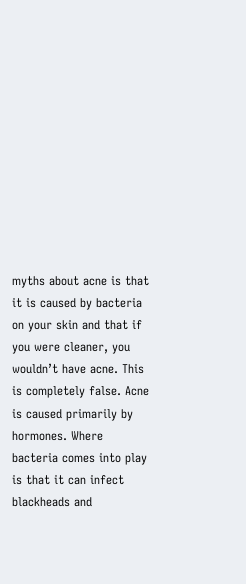myths about acne is that it is caused by bacteria on your skin and that if you were cleaner, you wouldn’t have acne. This is completely false. Acne is caused primarily by hormones. Where bacteria comes into play is that it can infect blackheads and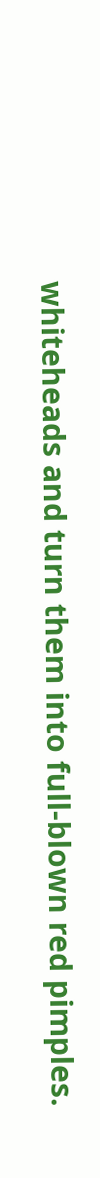whiteheads and turn them into full-blown red pimples.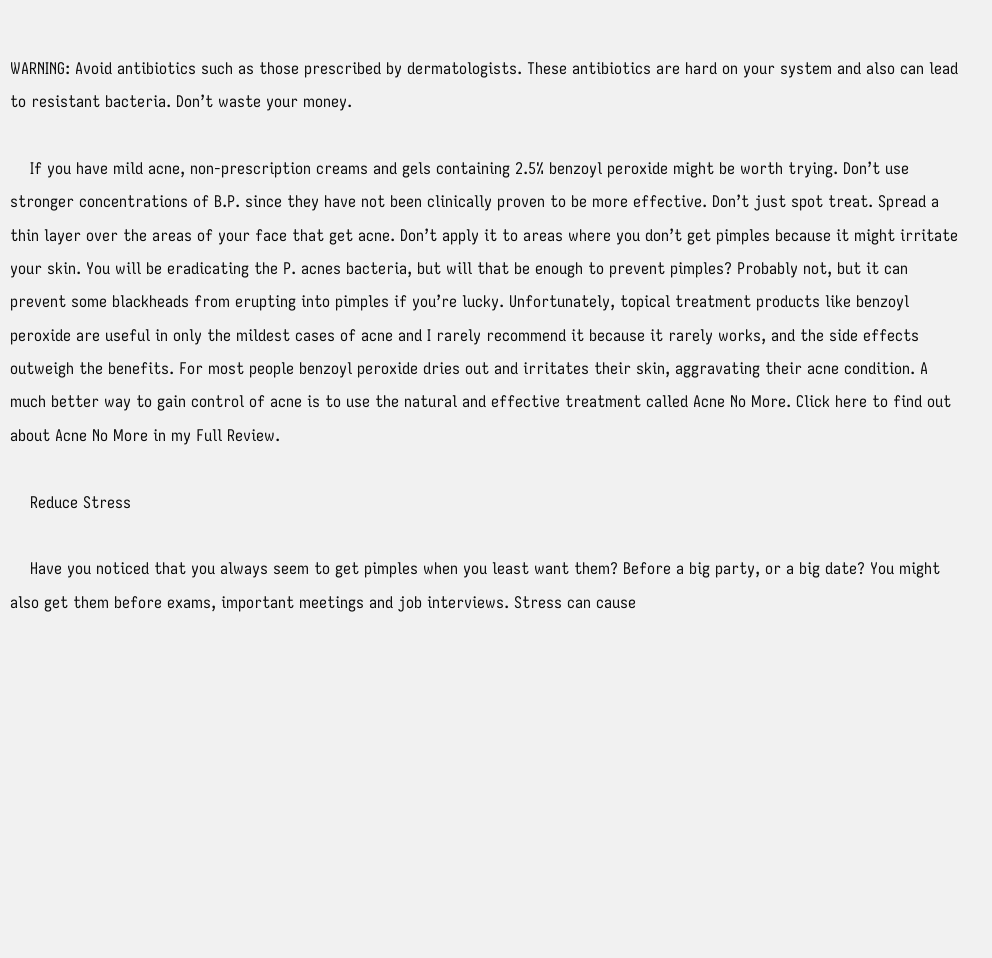WARNING: Avoid antibiotics such as those prescribed by dermatologists. These antibiotics are hard on your system and also can lead to resistant bacteria. Don’t waste your money.

    If you have mild acne, non-prescription creams and gels containing 2.5% benzoyl peroxide might be worth trying. Don’t use stronger concentrations of B.P. since they have not been clinically proven to be more effective. Don’t just spot treat. Spread a thin layer over the areas of your face that get acne. Don’t apply it to areas where you don’t get pimples because it might irritate your skin. You will be eradicating the P. acnes bacteria, but will that be enough to prevent pimples? Probably not, but it can prevent some blackheads from erupting into pimples if you’re lucky. Unfortunately, topical treatment products like benzoyl peroxide are useful in only the mildest cases of acne and I rarely recommend it because it rarely works, and the side effects outweigh the benefits. For most people benzoyl peroxide dries out and irritates their skin, aggravating their acne condition. A much better way to gain control of acne is to use the natural and effective treatment called Acne No More. Click here to find out about Acne No More in my Full Review.

    Reduce Stress

    Have you noticed that you always seem to get pimples when you least want them? Before a big party, or a big date? You might also get them before exams, important meetings and job interviews. Stress can cause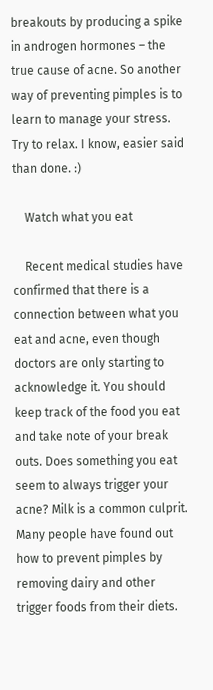breakouts by producing a spike in androgen hormones – the true cause of acne. So another way of preventing pimples is to learn to manage your stress. Try to relax. I know, easier said than done. :)

    Watch what you eat

    Recent medical studies have confirmed that there is a connection between what you eat and acne, even though doctors are only starting to acknowledge it. You should keep track of the food you eat and take note of your break outs. Does something you eat seem to always trigger your acne? Milk is a common culprit. Many people have found out how to prevent pimples by removing dairy and other trigger foods from their diets.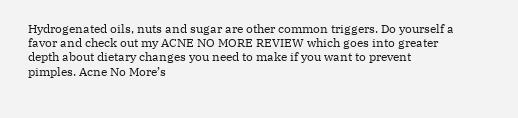Hydrogenated oils, nuts and sugar are other common triggers. Do yourself a favor and check out my ACNE NO MORE REVIEW which goes into greater depth about dietary changes you need to make if you want to prevent pimples. Acne No More’s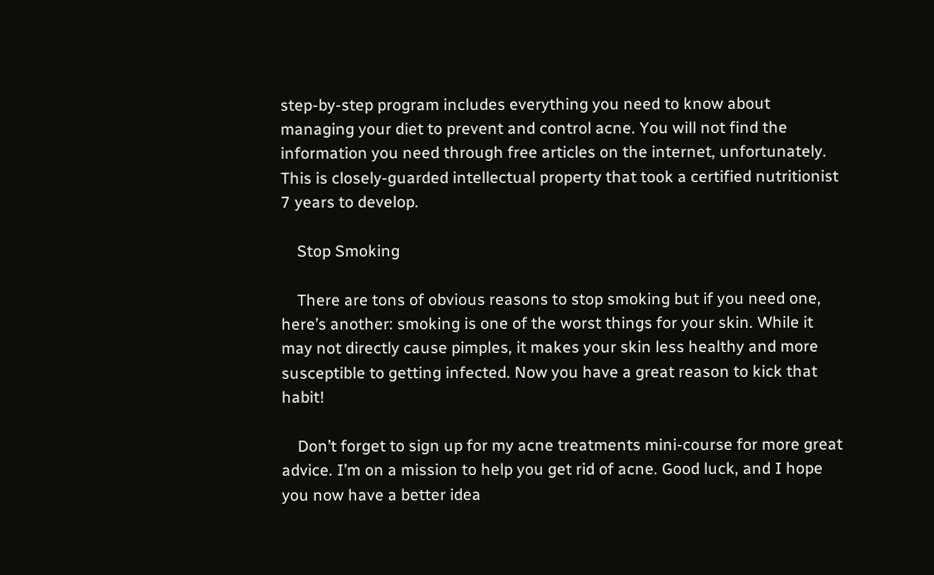step-by-step program includes everything you need to know about managing your diet to prevent and control acne. You will not find the information you need through free articles on the internet, unfortunately. This is closely-guarded intellectual property that took a certified nutritionist 7 years to develop.

    Stop Smoking

    There are tons of obvious reasons to stop smoking but if you need one, here’s another: smoking is one of the worst things for your skin. While it may not directly cause pimples, it makes your skin less healthy and more susceptible to getting infected. Now you have a great reason to kick that habit!

    Don’t forget to sign up for my acne treatments mini-course for more great advice. I’m on a mission to help you get rid of acne. Good luck, and I hope you now have a better idea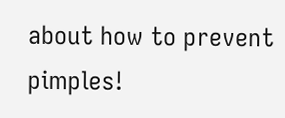about how to prevent pimples!